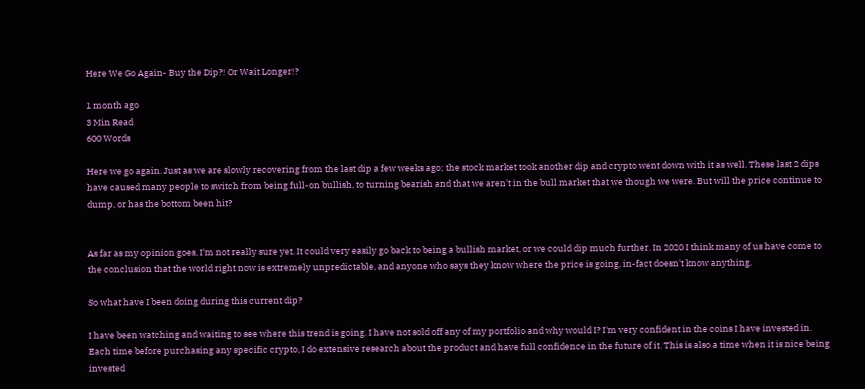Here We Go Again- Buy the Dip?! Or Wait Longer!?

1 month ago
3 Min Read
600 Words

Here we go again. Just as we are slowly recovering from the last dip a few weeks ago; the stock market took another dip and crypto went down with it as well. These last 2 dips have caused many people to switch from being full-on bullish, to turning bearish and that we aren't in the bull market that we though we were. But will the price continue to dump, or has the bottom been hit?


As far as my opinion goes, I'm not really sure yet. It could very easily go back to being a bullish market, or we could dip much further. In 2020 I think many of us have come to the conclusion that the world right now is extremely unpredictable, and anyone who says they know where the price is going, in-fact doesn't know anything.

So what have I been doing during this current dip?

I have been watching and waiting to see where this trend is going. I have not sold off any of my portfolio and why would I? I'm very confident in the coins I have invested in. Each time before purchasing any specific crypto, I do extensive research about the product and have full confidence in the future of it. This is also a time when it is nice being invested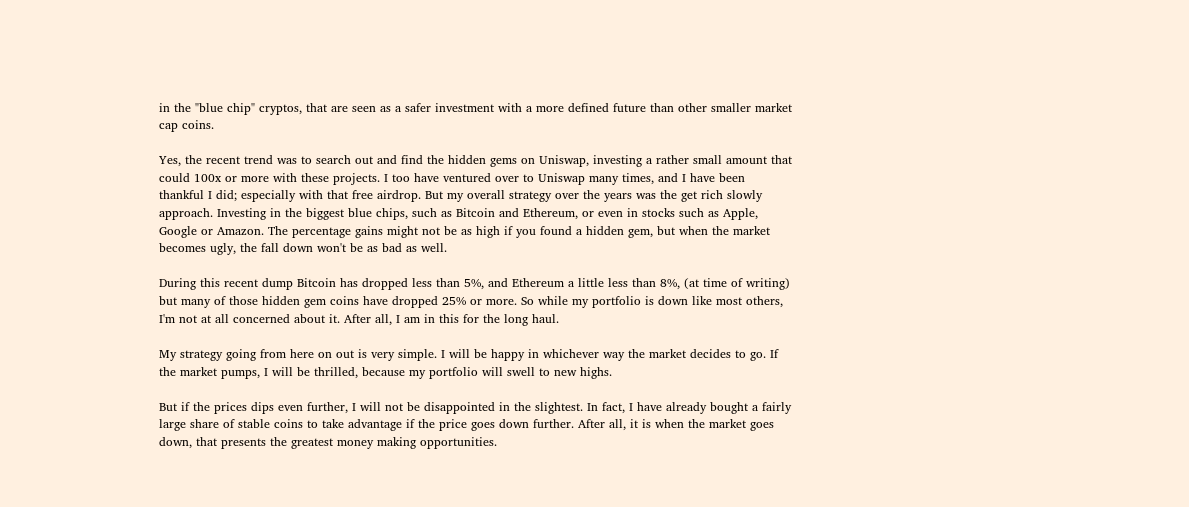in the "blue chip" cryptos, that are seen as a safer investment with a more defined future than other smaller market cap coins.

Yes, the recent trend was to search out and find the hidden gems on Uniswap, investing a rather small amount that could 100x or more with these projects. I too have ventured over to Uniswap many times, and I have been thankful I did; especially with that free airdrop. But my overall strategy over the years was the get rich slowly approach. Investing in the biggest blue chips, such as Bitcoin and Ethereum, or even in stocks such as Apple, Google or Amazon. The percentage gains might not be as high if you found a hidden gem, but when the market becomes ugly, the fall down won't be as bad as well.

During this recent dump Bitcoin has dropped less than 5%, and Ethereum a little less than 8%, (at time of writing) but many of those hidden gem coins have dropped 25% or more. So while my portfolio is down like most others, I'm not at all concerned about it. After all, I am in this for the long haul.

My strategy going from here on out is very simple. I will be happy in whichever way the market decides to go. If the market pumps, I will be thrilled, because my portfolio will swell to new highs.

But if the prices dips even further, I will not be disappointed in the slightest. In fact, I have already bought a fairly large share of stable coins to take advantage if the price goes down further. After all, it is when the market goes down, that presents the greatest money making opportunities.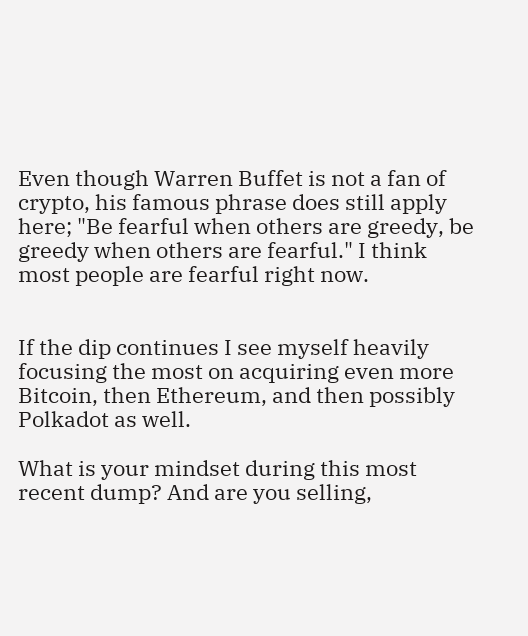Even though Warren Buffet is not a fan of crypto, his famous phrase does still apply here; "Be fearful when others are greedy, be greedy when others are fearful." I think most people are fearful right now.


If the dip continues I see myself heavily focusing the most on acquiring even more Bitcoin, then Ethereum, and then possibly Polkadot as well.

What is your mindset during this most recent dump? And are you selling,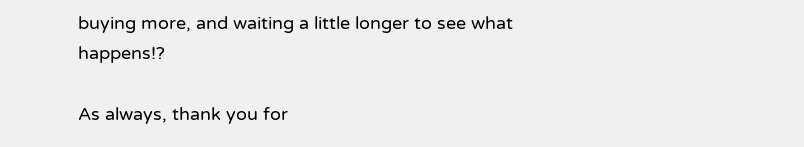buying more, and waiting a little longer to see what happens!?

As always, thank you for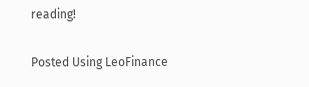reading!

Posted Using LeoFinance